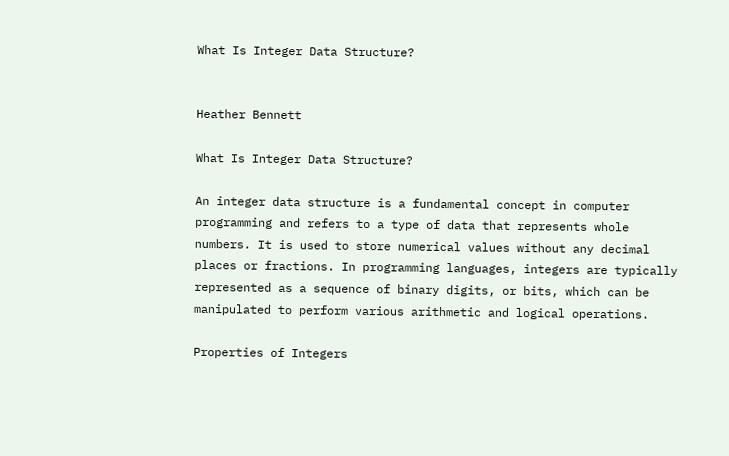What Is Integer Data Structure?


Heather Bennett

What Is Integer Data Structure?

An integer data structure is a fundamental concept in computer programming and refers to a type of data that represents whole numbers. It is used to store numerical values without any decimal places or fractions. In programming languages, integers are typically represented as a sequence of binary digits, or bits, which can be manipulated to perform various arithmetic and logical operations.

Properties of Integers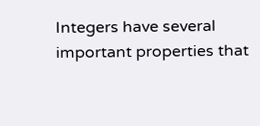Integers have several important properties that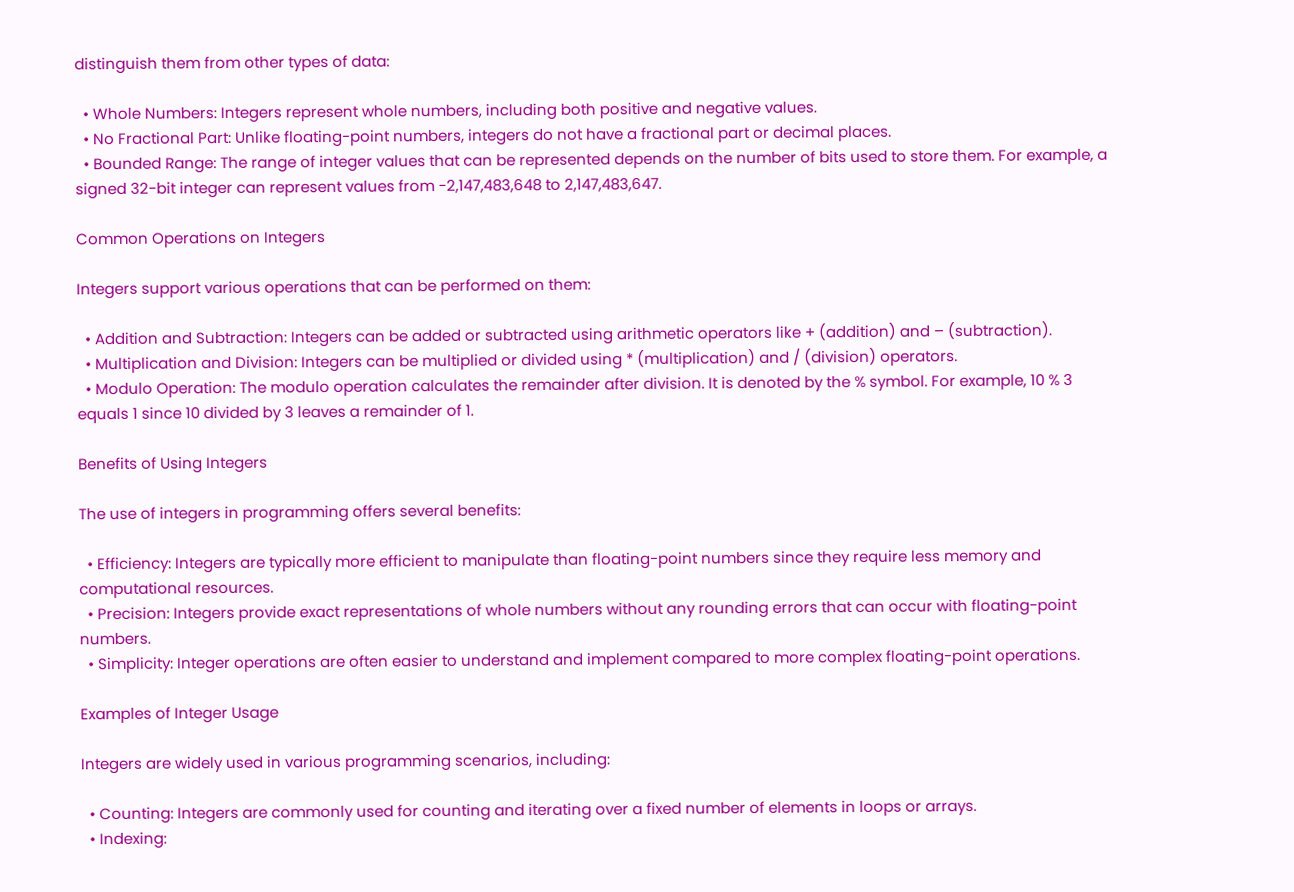distinguish them from other types of data:

  • Whole Numbers: Integers represent whole numbers, including both positive and negative values.
  • No Fractional Part: Unlike floating-point numbers, integers do not have a fractional part or decimal places.
  • Bounded Range: The range of integer values that can be represented depends on the number of bits used to store them. For example, a signed 32-bit integer can represent values from -2,147,483,648 to 2,147,483,647.

Common Operations on Integers

Integers support various operations that can be performed on them:

  • Addition and Subtraction: Integers can be added or subtracted using arithmetic operators like + (addition) and – (subtraction).
  • Multiplication and Division: Integers can be multiplied or divided using * (multiplication) and / (division) operators.
  • Modulo Operation: The modulo operation calculates the remainder after division. It is denoted by the % symbol. For example, 10 % 3 equals 1 since 10 divided by 3 leaves a remainder of 1.

Benefits of Using Integers

The use of integers in programming offers several benefits:

  • Efficiency: Integers are typically more efficient to manipulate than floating-point numbers since they require less memory and computational resources.
  • Precision: Integers provide exact representations of whole numbers without any rounding errors that can occur with floating-point numbers.
  • Simplicity: Integer operations are often easier to understand and implement compared to more complex floating-point operations.

Examples of Integer Usage

Integers are widely used in various programming scenarios, including:

  • Counting: Integers are commonly used for counting and iterating over a fixed number of elements in loops or arrays.
  • Indexing: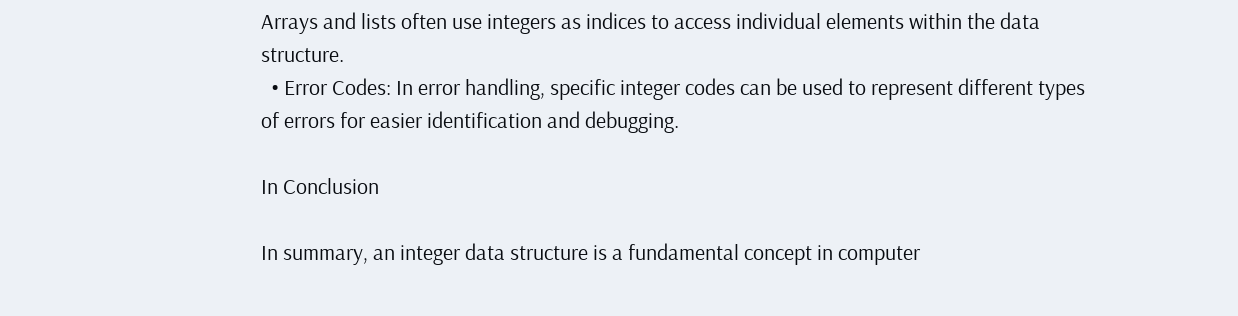Arrays and lists often use integers as indices to access individual elements within the data structure.
  • Error Codes: In error handling, specific integer codes can be used to represent different types of errors for easier identification and debugging.

In Conclusion

In summary, an integer data structure is a fundamental concept in computer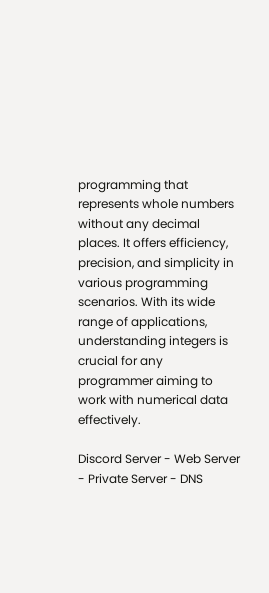programming that represents whole numbers without any decimal places. It offers efficiency, precision, and simplicity in various programming scenarios. With its wide range of applications, understanding integers is crucial for any programmer aiming to work with numerical data effectively.

Discord Server - Web Server - Private Server - DNS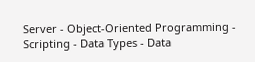Server - Object-Oriented Programming - Scripting - Data Types - Data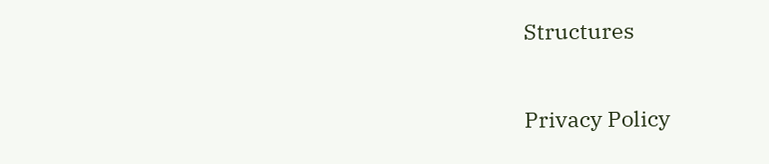Structures

Privacy Policy